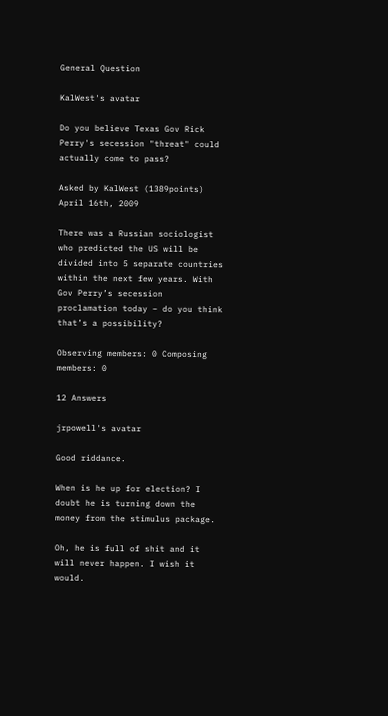General Question

KalWest's avatar

Do you believe Texas Gov Rick Perry's secession "threat" could actually come to pass?

Asked by KalWest (1389points) April 16th, 2009

There was a Russian sociologist who predicted the US will be divided into 5 separate countries within the next few years. With Gov Perry’s secession proclamation today – do you think that’s a possibility?

Observing members: 0 Composing members: 0

12 Answers

jrpowell's avatar

Good riddance.

When is he up for election? I doubt he is turning down the money from the stimulus package.

Oh, he is full of shit and it will never happen. I wish it would.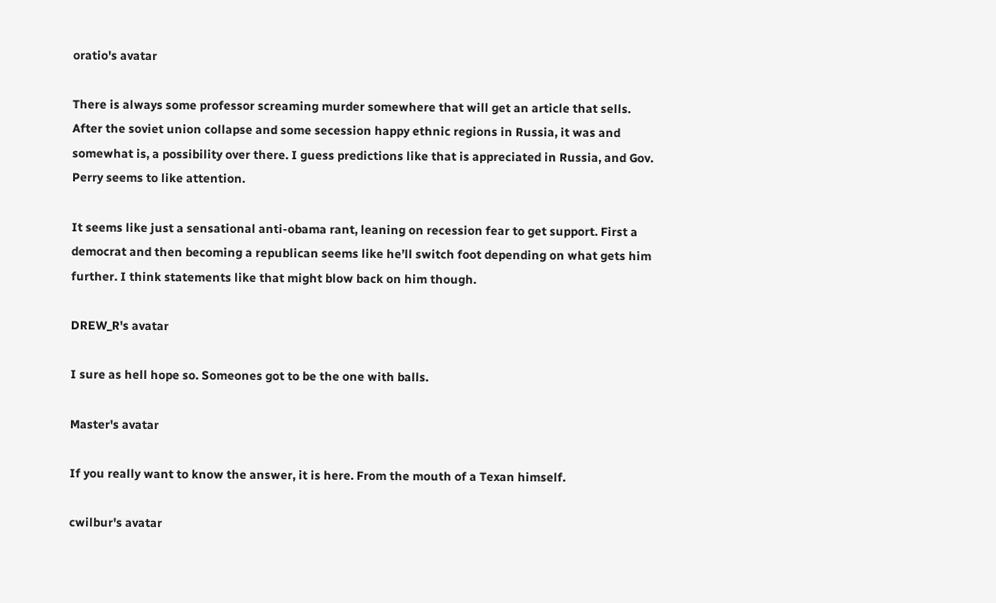oratio's avatar

There is always some professor screaming murder somewhere that will get an article that sells. After the soviet union collapse and some secession happy ethnic regions in Russia, it was and somewhat is, a possibility over there. I guess predictions like that is appreciated in Russia, and Gov. Perry seems to like attention.

It seems like just a sensational anti-obama rant, leaning on recession fear to get support. First a democrat and then becoming a republican seems like he’ll switch foot depending on what gets him further. I think statements like that might blow back on him though.

DREW_R's avatar

I sure as hell hope so. Someones got to be the one with balls.

Master's avatar

If you really want to know the answer, it is here. From the mouth of a Texan himself.

cwilbur's avatar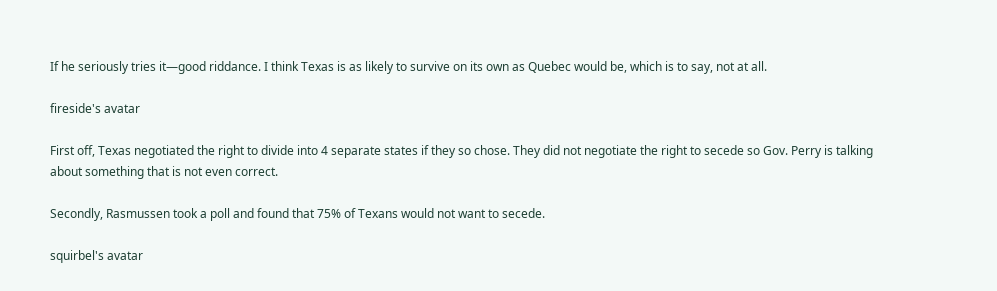If he seriously tries it—good riddance. I think Texas is as likely to survive on its own as Quebec would be, which is to say, not at all.

fireside's avatar

First off, Texas negotiated the right to divide into 4 separate states if they so chose. They did not negotiate the right to secede so Gov. Perry is talking about something that is not even correct.

Secondly, Rasmussen took a poll and found that 75% of Texans would not want to secede.

squirbel's avatar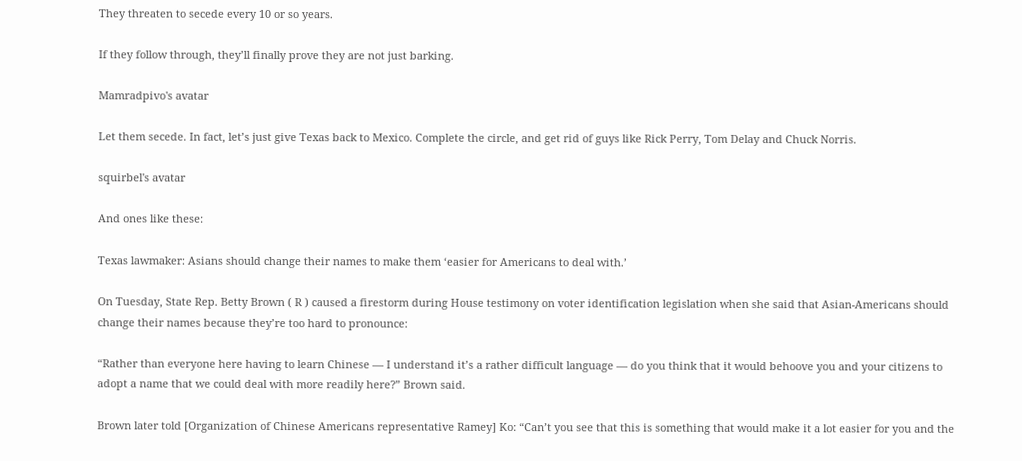They threaten to secede every 10 or so years.

If they follow through, they’ll finally prove they are not just barking.

Mamradpivo's avatar

Let them secede. In fact, let’s just give Texas back to Mexico. Complete the circle, and get rid of guys like Rick Perry, Tom Delay and Chuck Norris.

squirbel's avatar

And ones like these:

Texas lawmaker: Asians should change their names to make them ‘easier for Americans to deal with.’

On Tuesday, State Rep. Betty Brown ( R ) caused a firestorm during House testimony on voter identification legislation when she said that Asian-Americans should change their names because they’re too hard to pronounce:

“Rather than everyone here having to learn Chinese — I understand it’s a rather difficult language — do you think that it would behoove you and your citizens to adopt a name that we could deal with more readily here?” Brown said.

Brown later told [Organization of Chinese Americans representative Ramey] Ko: “Can’t you see that this is something that would make it a lot easier for you and the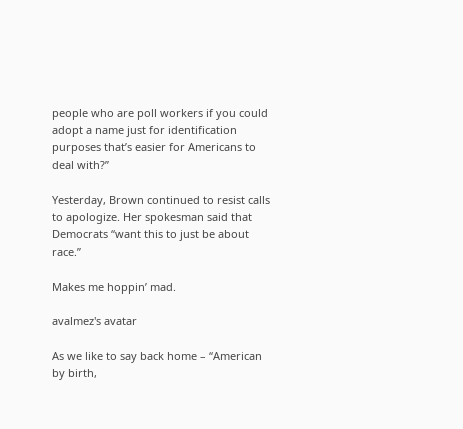people who are poll workers if you could adopt a name just for identification purposes that’s easier for Americans to deal with?”

Yesterday, Brown continued to resist calls to apologize. Her spokesman said that Democrats “want this to just be about race.”

Makes me hoppin’ mad.

avalmez's avatar

As we like to say back home – “American by birth,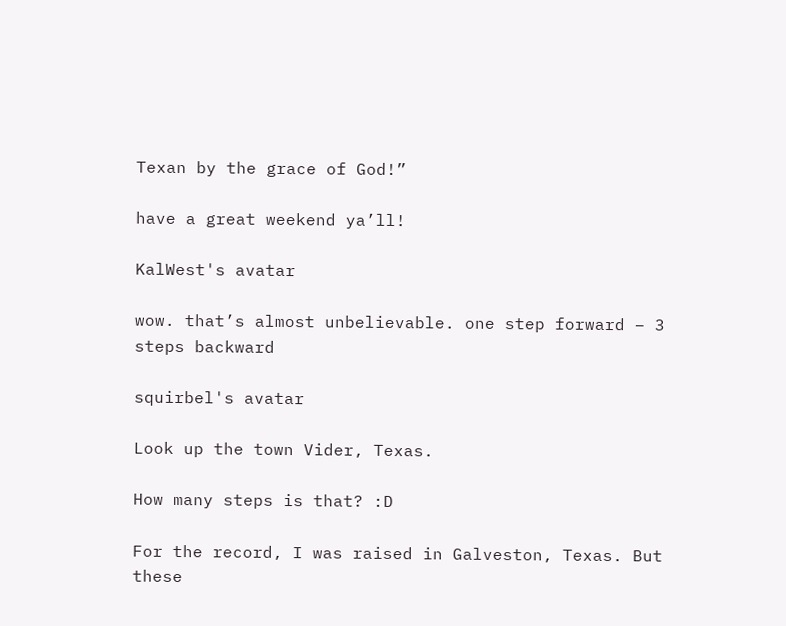Texan by the grace of God!”

have a great weekend ya’ll!

KalWest's avatar

wow. that’s almost unbelievable. one step forward – 3 steps backward

squirbel's avatar

Look up the town Vider, Texas.

How many steps is that? :D

For the record, I was raised in Galveston, Texas. But these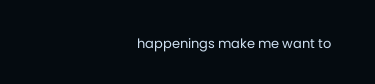happenings make me want to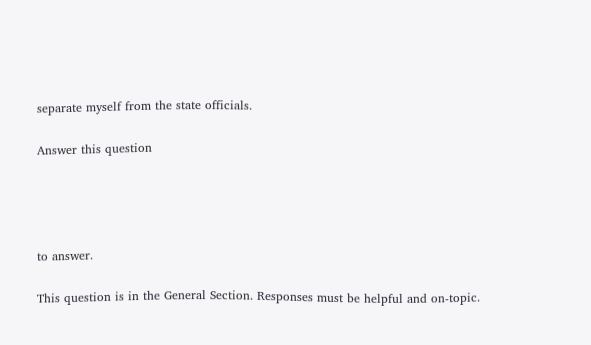separate myself from the state officials.

Answer this question




to answer.

This question is in the General Section. Responses must be helpful and on-topic.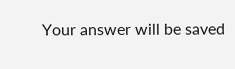Your answer will be saved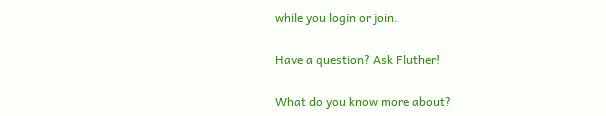while you login or join.

Have a question? Ask Fluther!

What do you know more about?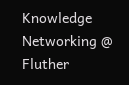Knowledge Networking @ Fluther